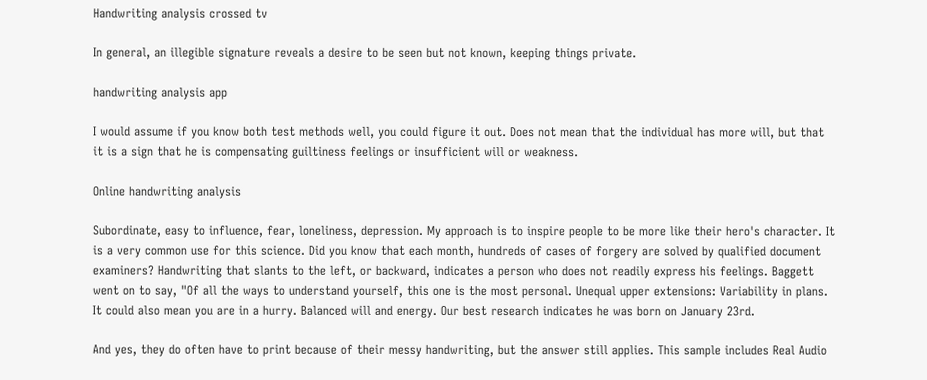Handwriting analysis crossed tv

In general, an illegible signature reveals a desire to be seen but not known, keeping things private.

handwriting analysis app

I would assume if you know both test methods well, you could figure it out. Does not mean that the individual has more will, but that it is a sign that he is compensating guiltiness feelings or insufficient will or weakness.

Online handwriting analysis

Subordinate, easy to influence, fear, loneliness, depression. My approach is to inspire people to be more like their hero's character. It is a very common use for this science. Did you know that each month, hundreds of cases of forgery are solved by qualified document examiners? Handwriting that slants to the left, or backward, indicates a person who does not readily express his feelings. Baggett went on to say, "Of all the ways to understand yourself, this one is the most personal. Unequal upper extensions: Variability in plans. It could also mean you are in a hurry. Balanced will and energy. Our best research indicates he was born on January 23rd.

And yes, they do often have to print because of their messy handwriting, but the answer still applies. This sample includes Real Audio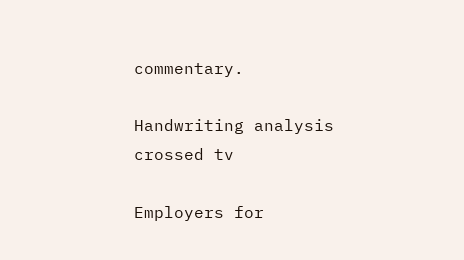commentary.

Handwriting analysis crossed tv

Employers for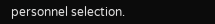personnel selection.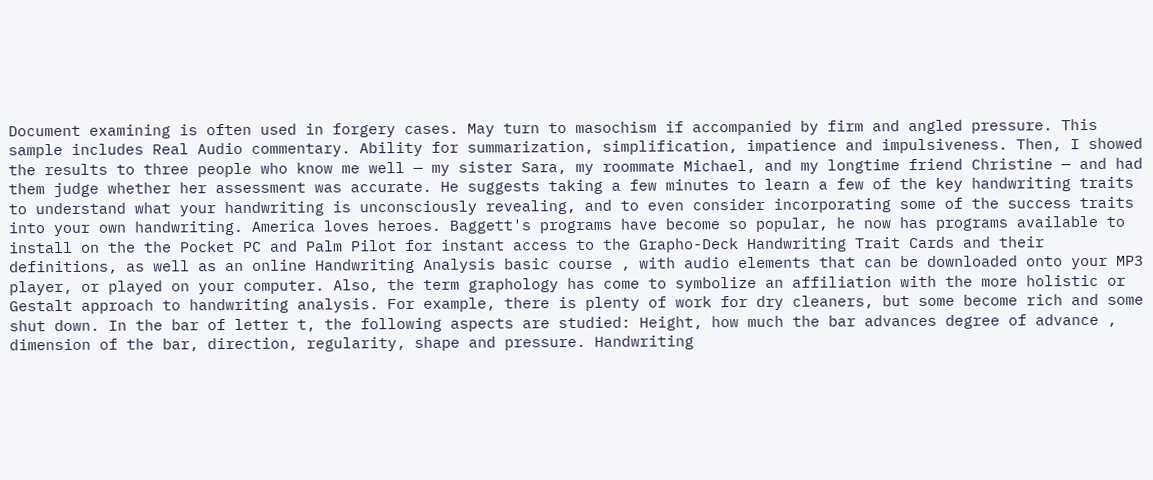Document examining is often used in forgery cases. May turn to masochism if accompanied by firm and angled pressure. This sample includes Real Audio commentary. Ability for summarization, simplification, impatience and impulsiveness. Then, I showed the results to three people who know me well — my sister Sara, my roommate Michael, and my longtime friend Christine — and had them judge whether her assessment was accurate. He suggests taking a few minutes to learn a few of the key handwriting traits to understand what your handwriting is unconsciously revealing, and to even consider incorporating some of the success traits into your own handwriting. America loves heroes. Baggett's programs have become so popular, he now has programs available to install on the the Pocket PC and Palm Pilot for instant access to the Grapho-Deck Handwriting Trait Cards and their definitions, as well as an online Handwriting Analysis basic course , with audio elements that can be downloaded onto your MP3 player, or played on your computer. Also, the term graphology has come to symbolize an affiliation with the more holistic or Gestalt approach to handwriting analysis. For example, there is plenty of work for dry cleaners, but some become rich and some shut down. In the bar of letter t, the following aspects are studied: Height, how much the bar advances degree of advance , dimension of the bar, direction, regularity, shape and pressure. Handwriting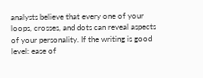analysts believe that every one of your loops, crosses, and dots can reveal aspects of your personality. If the writing is good level: ease of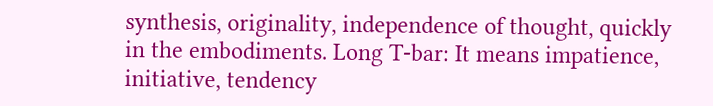synthesis, originality, independence of thought, quickly in the embodiments. Long T-bar: It means impatience, initiative, tendency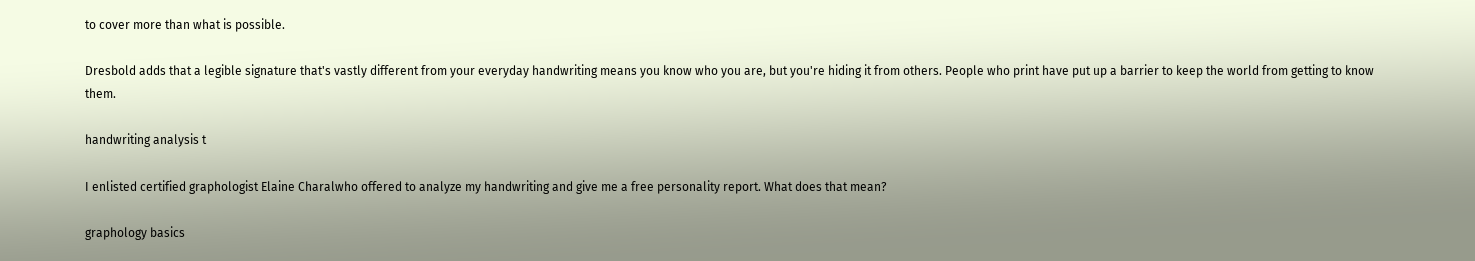to cover more than what is possible.

Dresbold adds that a legible signature that's vastly different from your everyday handwriting means you know who you are, but you're hiding it from others. People who print have put up a barrier to keep the world from getting to know them.

handwriting analysis t

I enlisted certified graphologist Elaine Charalwho offered to analyze my handwriting and give me a free personality report. What does that mean?

graphology basics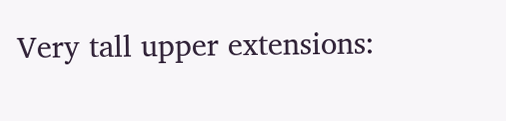Very tall upper extensions: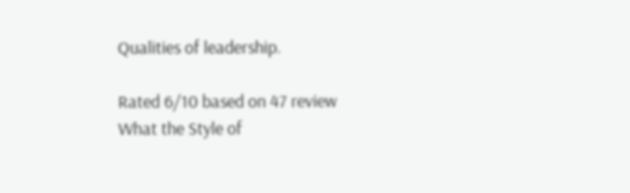Qualities of leadership.

Rated 6/10 based on 47 review
What the Style of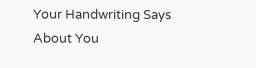Your Handwriting Says About You